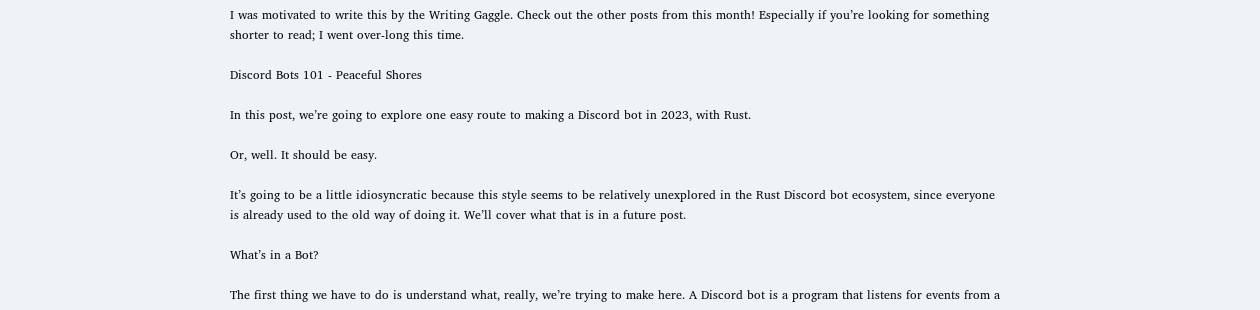I was motivated to write this by the Writing Gaggle. Check out the other posts from this month! Especially if you’re looking for something shorter to read; I went over-long this time.

Discord Bots 101 - Peaceful Shores

In this post, we’re going to explore one easy route to making a Discord bot in 2023, with Rust.

Or, well. It should be easy.

It’s going to be a little idiosyncratic because this style seems to be relatively unexplored in the Rust Discord bot ecosystem, since everyone is already used to the old way of doing it. We’ll cover what that is in a future post.

What’s in a Bot?

The first thing we have to do is understand what, really, we’re trying to make here. A Discord bot is a program that listens for events from a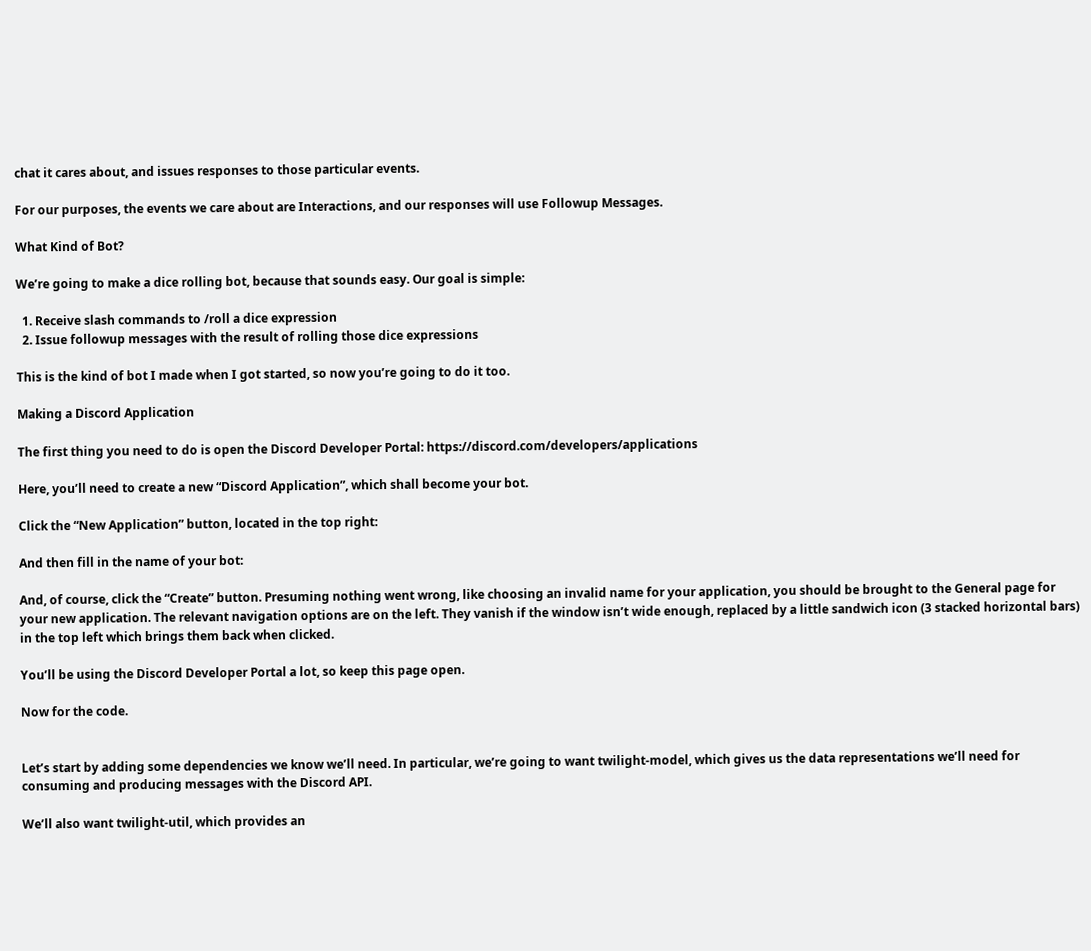chat it cares about, and issues responses to those particular events.

For our purposes, the events we care about are Interactions, and our responses will use Followup Messages.

What Kind of Bot?

We’re going to make a dice rolling bot, because that sounds easy. Our goal is simple:

  1. Receive slash commands to /roll a dice expression
  2. Issue followup messages with the result of rolling those dice expressions

This is the kind of bot I made when I got started, so now you’re going to do it too.

Making a Discord Application

The first thing you need to do is open the Discord Developer Portal: https://discord.com/developers/applications

Here, you’ll need to create a new “Discord Application”, which shall become your bot.

Click the “New Application” button, located in the top right:

And then fill in the name of your bot:

And, of course, click the “Create” button. Presuming nothing went wrong, like choosing an invalid name for your application, you should be brought to the General page for your new application. The relevant navigation options are on the left. They vanish if the window isn’t wide enough, replaced by a little sandwich icon (3 stacked horizontal bars) in the top left which brings them back when clicked.

You’ll be using the Discord Developer Portal a lot, so keep this page open.

Now for the code.


Let’s start by adding some dependencies we know we’ll need. In particular, we’re going to want twilight-model, which gives us the data representations we’ll need for consuming and producing messages with the Discord API.

We’ll also want twilight-util, which provides an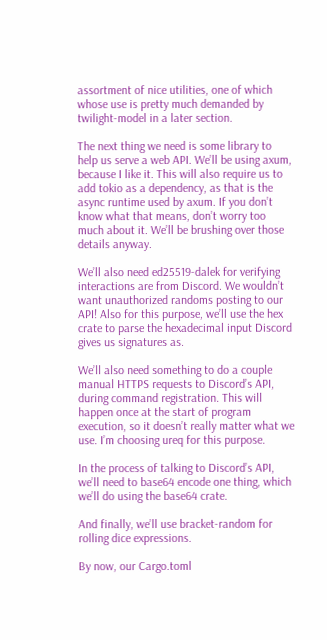assortment of nice utilities, one of which whose use is pretty much demanded by twilight-model in a later section.

The next thing we need is some library to help us serve a web API. We’ll be using axum, because I like it. This will also require us to add tokio as a dependency, as that is the async runtime used by axum. If you don’t know what that means, don’t worry too much about it. We’ll be brushing over those details anyway.

We’ll also need ed25519-dalek for verifying interactions are from Discord. We wouldn’t want unauthorized randoms posting to our API! Also for this purpose, we’ll use the hex crate to parse the hexadecimal input Discord gives us signatures as.

We’ll also need something to do a couple manual HTTPS requests to Discord’s API, during command registration. This will happen once at the start of program execution, so it doesn’t really matter what we use. I’m choosing ureq for this purpose.

In the process of talking to Discord’s API, we’ll need to base64 encode one thing, which we’ll do using the base64 crate.

And finally, we’ll use bracket-random for rolling dice expressions.

By now, our Cargo.toml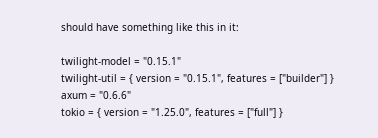should have something like this in it:

twilight-model = "0.15.1"
twilight-util = { version = "0.15.1", features = ["builder"] }
axum = "0.6.6"
tokio = { version = "1.25.0", features = ["full"] }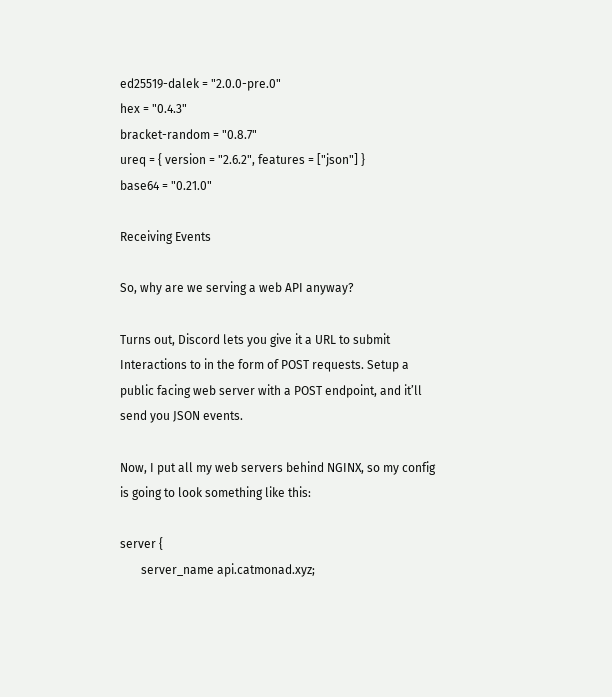ed25519-dalek = "2.0.0-pre.0"
hex = "0.4.3"
bracket-random = "0.8.7"
ureq = { version = "2.6.2", features = ["json"] }
base64 = "0.21.0"

Receiving Events

So, why are we serving a web API anyway?

Turns out, Discord lets you give it a URL to submit Interactions to in the form of POST requests. Setup a public facing web server with a POST endpoint, and it’ll send you JSON events.

Now, I put all my web servers behind NGINX, so my config is going to look something like this:

server {
       server_name api.catmonad.xyz;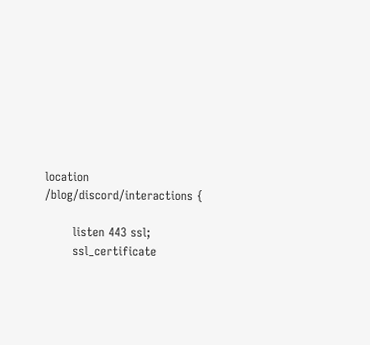location /blog/discord/interactions {

       listen 443 ssl;
       ssl_certificate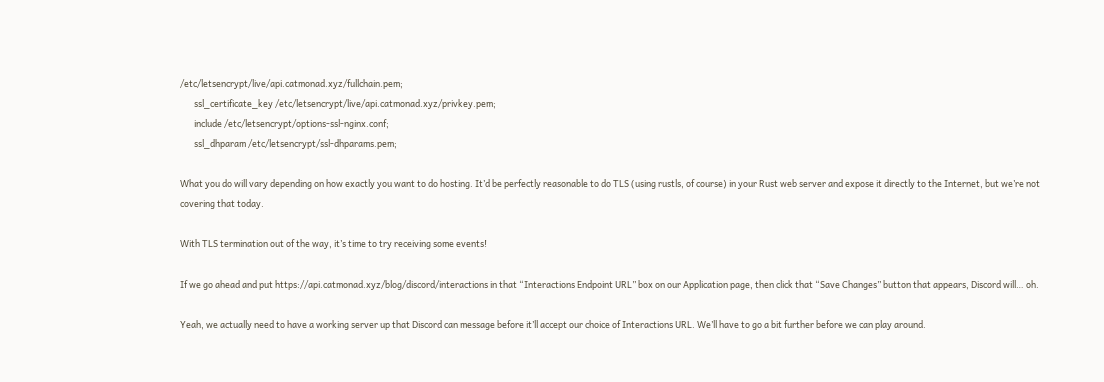/etc/letsencrypt/live/api.catmonad.xyz/fullchain.pem;
       ssl_certificate_key /etc/letsencrypt/live/api.catmonad.xyz/privkey.pem;
       include /etc/letsencrypt/options-ssl-nginx.conf;
       ssl_dhparam /etc/letsencrypt/ssl-dhparams.pem;

What you do will vary depending on how exactly you want to do hosting. It’d be perfectly reasonable to do TLS (using rustls, of course) in your Rust web server and expose it directly to the Internet, but we’re not covering that today.

With TLS termination out of the way, it’s time to try receiving some events!

If we go ahead and put https://api.catmonad.xyz/blog/discord/interactions in that “Interactions Endpoint URL” box on our Application page, then click that “Save Changes” button that appears, Discord will… oh.

Yeah, we actually need to have a working server up that Discord can message before it’ll accept our choice of Interactions URL. We’ll have to go a bit further before we can play around.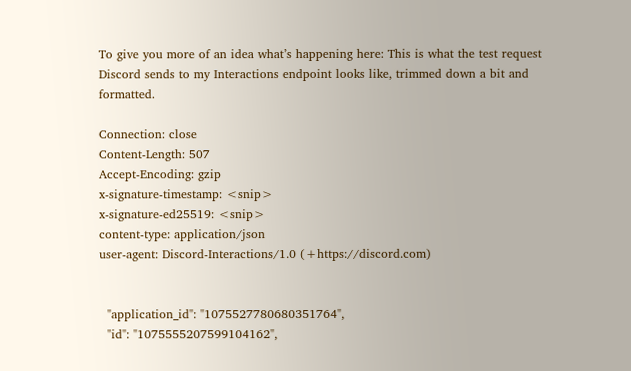To give you more of an idea what’s happening here: This is what the test request Discord sends to my Interactions endpoint looks like, trimmed down a bit and formatted.

Connection: close
Content-Length: 507
Accept-Encoding: gzip
x-signature-timestamp: <snip>
x-signature-ed25519: <snip>
content-type: application/json
user-agent: Discord-Interactions/1.0 (+https://discord.com)


  "application_id": "1075527780680351764",
  "id": "1075555207599104162",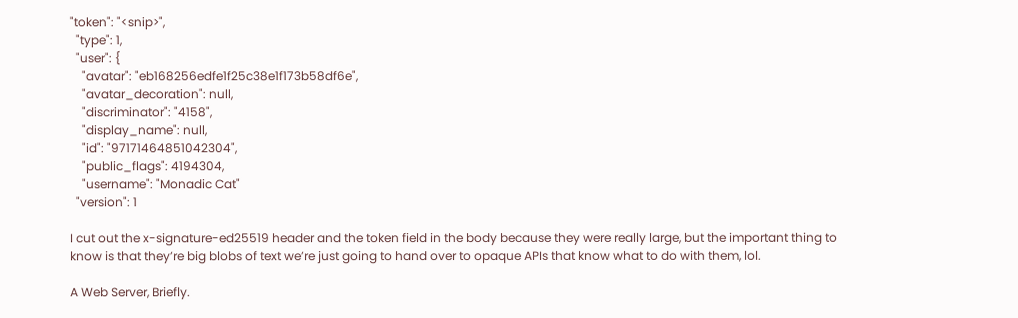"token": "<snip>",
  "type": 1,
  "user": {
    "avatar": "eb168256edfe1f25c38e1f173b58df6e",
    "avatar_decoration": null,
    "discriminator": "4158",
    "display_name": null,
    "id": "97171464851042304",
    "public_flags": 4194304,
    "username": "Monadic Cat"
  "version": 1

I cut out the x-signature-ed25519 header and the token field in the body because they were really large, but the important thing to know is that they’re big blobs of text we’re just going to hand over to opaque APIs that know what to do with them, lol.

A Web Server, Briefly.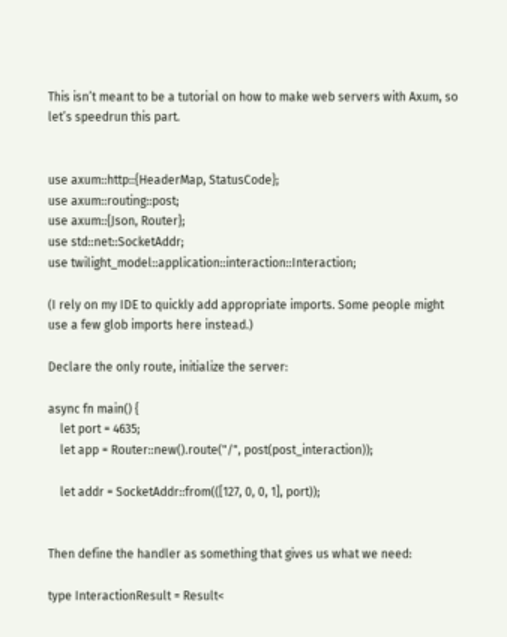This isn’t meant to be a tutorial on how to make web servers with Axum, so let’s speedrun this part.


use axum::http::{HeaderMap, StatusCode};
use axum::routing::post;
use axum::{Json, Router};
use std::net::SocketAddr;
use twilight_model::application::interaction::Interaction;

(I rely on my IDE to quickly add appropriate imports. Some people might use a few glob imports here instead.)

Declare the only route, initialize the server:

async fn main() {
    let port = 4635;
    let app = Router::new().route("/", post(post_interaction));

    let addr = SocketAddr::from(([127, 0, 0, 1], port));


Then define the handler as something that gives us what we need:

type InteractionResult = Result<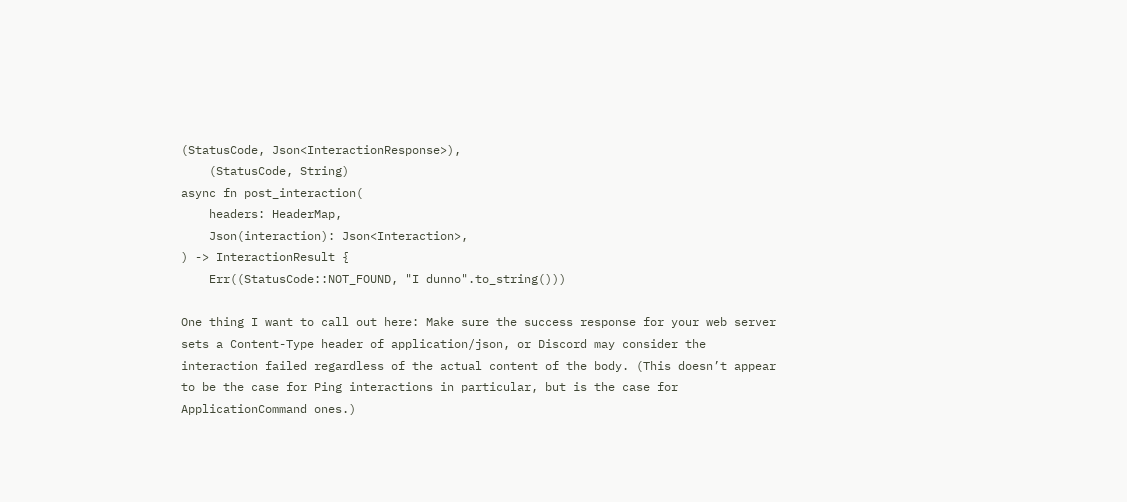(StatusCode, Json<InteractionResponse>),
    (StatusCode, String)
async fn post_interaction(
    headers: HeaderMap,
    Json(interaction): Json<Interaction>,
) -> InteractionResult {
    Err((StatusCode::NOT_FOUND, "I dunno".to_string()))

One thing I want to call out here: Make sure the success response for your web server sets a Content-Type header of application/json, or Discord may consider the interaction failed regardless of the actual content of the body. (This doesn’t appear to be the case for Ping interactions in particular, but is the case for ApplicationCommand ones.)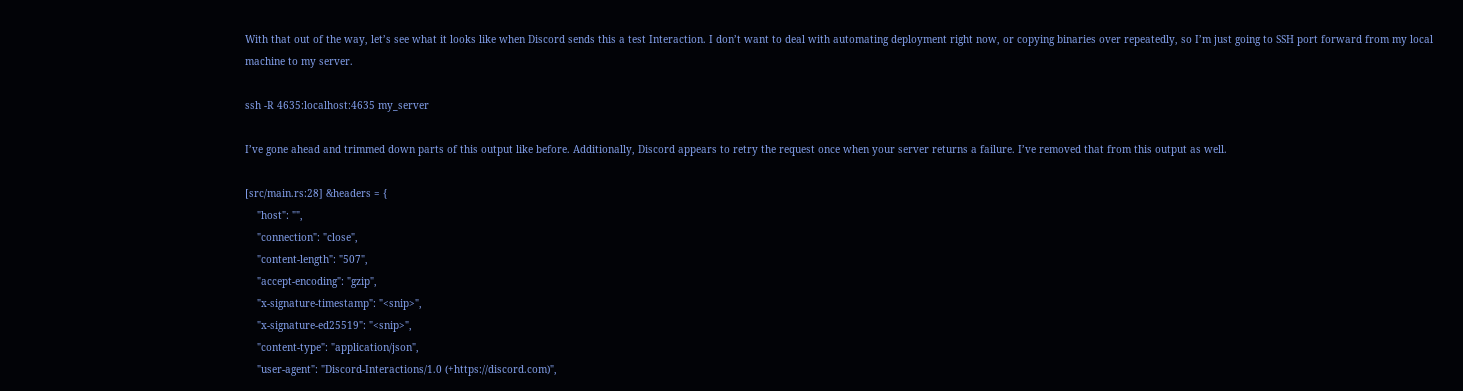With that out of the way, let’s see what it looks like when Discord sends this a test Interaction. I don’t want to deal with automating deployment right now, or copying binaries over repeatedly, so I’m just going to SSH port forward from my local machine to my server.

ssh -R 4635:localhost:4635 my_server

I’ve gone ahead and trimmed down parts of this output like before. Additionally, Discord appears to retry the request once when your server returns a failure. I’ve removed that from this output as well.

[src/main.rs:28] &headers = {
    "host": "",
    "connection": "close",
    "content-length": "507",
    "accept-encoding": "gzip",
    "x-signature-timestamp": "<snip>",
    "x-signature-ed25519": "<snip>",
    "content-type": "application/json",
    "user-agent": "Discord-Interactions/1.0 (+https://discord.com)",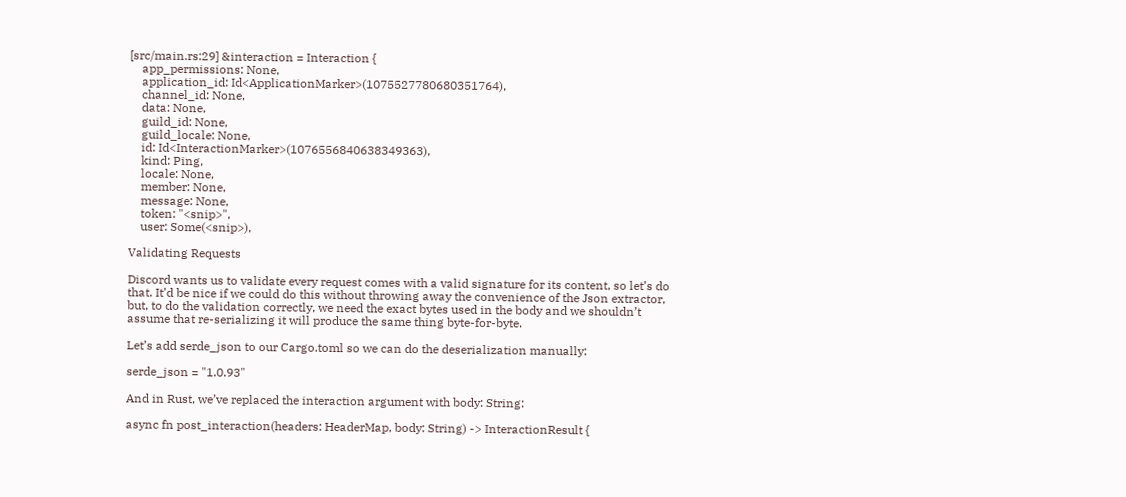[src/main.rs:29] &interaction = Interaction {
    app_permissions: None,
    application_id: Id<ApplicationMarker>(1075527780680351764),
    channel_id: None,
    data: None,
    guild_id: None,
    guild_locale: None,
    id: Id<InteractionMarker>(1076556840638349363),
    kind: Ping,
    locale: None,
    member: None,
    message: None,
    token: "<snip>",
    user: Some(<snip>),

Validating Requests

Discord wants us to validate every request comes with a valid signature for its content, so let’s do that. It’d be nice if we could do this without throwing away the convenience of the Json extractor, but, to do the validation correctly, we need the exact bytes used in the body and we shouldn’t assume that re-serializing it will produce the same thing byte-for-byte.

Let’s add serde_json to our Cargo.toml so we can do the deserialization manually:

serde_json = "1.0.93"

And in Rust, we’ve replaced the interaction argument with body: String:

async fn post_interaction(headers: HeaderMap, body: String) -> InteractionResult {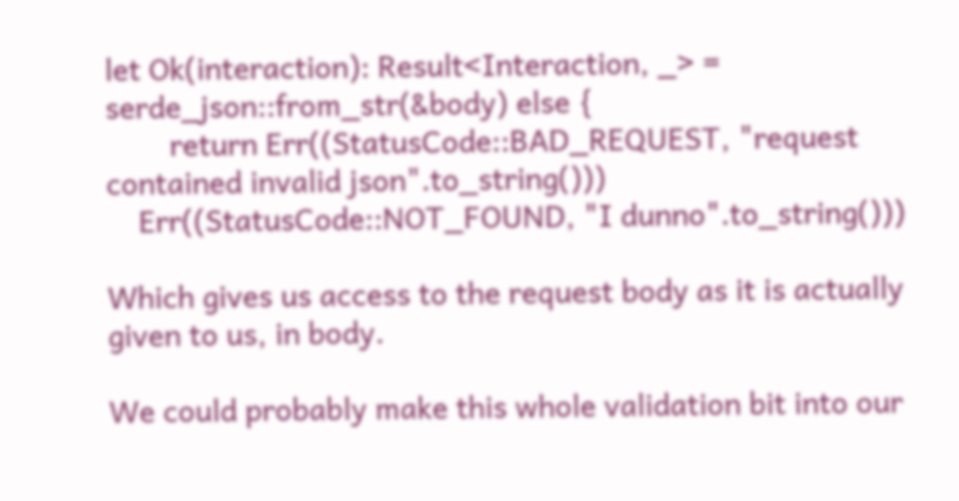let Ok(interaction): Result<Interaction, _> = serde_json::from_str(&body) else {
        return Err((StatusCode::BAD_REQUEST, "request contained invalid json".to_string()))
    Err((StatusCode::NOT_FOUND, "I dunno".to_string()))

Which gives us access to the request body as it is actually given to us, in body.

We could probably make this whole validation bit into our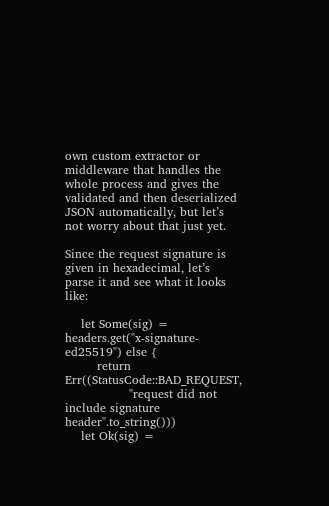own custom extractor or middleware that handles the whole process and gives the validated and then deserialized JSON automatically, but let’s not worry about that just yet.

Since the request signature is given in hexadecimal, let’s parse it and see what it looks like:

    let Some(sig) = headers.get("x-signature-ed25519") else {
        return Err((StatusCode::BAD_REQUEST,
                "request did not include signature header".to_string()))
    let Ok(sig) =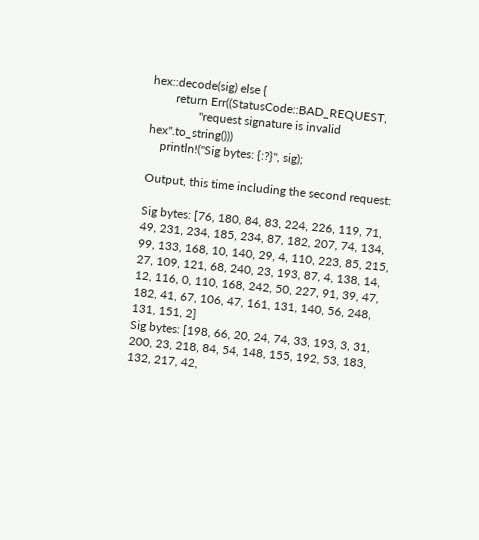hex::decode(sig) else {
        return Err((StatusCode::BAD_REQUEST,
                "request signature is invalid hex".to_string()))
    println!("Sig bytes: {:?}", sig);

Output, this time including the second request:

Sig bytes: [76, 180, 84, 83, 224, 226, 119, 71, 49, 231, 234, 185, 234, 87, 182, 207, 74, 134, 99, 133, 168, 10, 140, 29, 4, 110, 223, 85, 215, 27, 109, 121, 68, 240, 23, 193, 87, 4, 138, 14, 12, 116, 0, 110, 168, 242, 50, 227, 91, 39, 47, 182, 41, 67, 106, 47, 161, 131, 140, 56, 248, 131, 151, 2]
Sig bytes: [198, 66, 20, 24, 74, 33, 193, 3, 31, 200, 23, 218, 84, 54, 148, 155, 192, 53, 183, 132, 217, 42,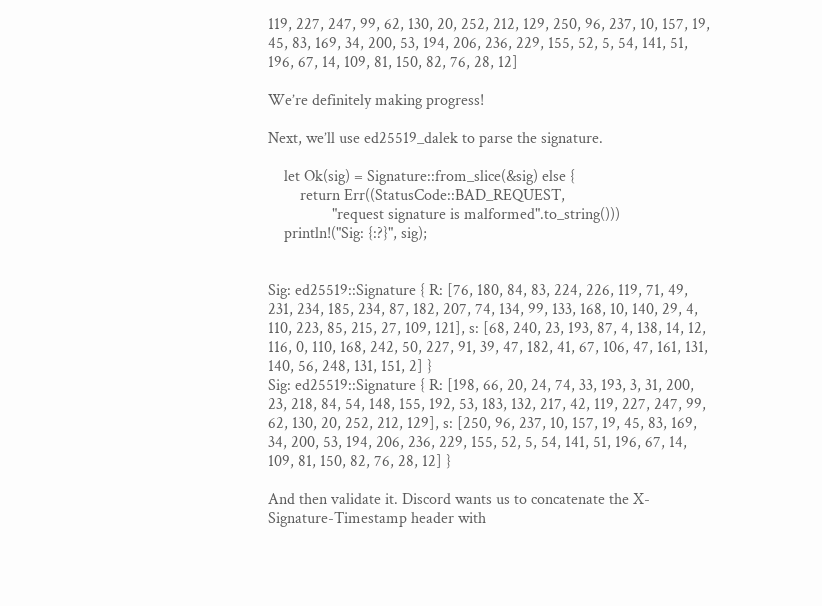119, 227, 247, 99, 62, 130, 20, 252, 212, 129, 250, 96, 237, 10, 157, 19, 45, 83, 169, 34, 200, 53, 194, 206, 236, 229, 155, 52, 5, 54, 141, 51, 196, 67, 14, 109, 81, 150, 82, 76, 28, 12]

We’re definitely making progress!

Next, we’ll use ed25519_dalek to parse the signature.

    let Ok(sig) = Signature::from_slice(&sig) else {
        return Err((StatusCode::BAD_REQUEST,
                "request signature is malformed".to_string()))
    println!("Sig: {:?}", sig);


Sig: ed25519::Signature { R: [76, 180, 84, 83, 224, 226, 119, 71, 49, 231, 234, 185, 234, 87, 182, 207, 74, 134, 99, 133, 168, 10, 140, 29, 4, 110, 223, 85, 215, 27, 109, 121], s: [68, 240, 23, 193, 87, 4, 138, 14, 12, 116, 0, 110, 168, 242, 50, 227, 91, 39, 47, 182, 41, 67, 106, 47, 161, 131, 140, 56, 248, 131, 151, 2] }
Sig: ed25519::Signature { R: [198, 66, 20, 24, 74, 33, 193, 3, 31, 200, 23, 218, 84, 54, 148, 155, 192, 53, 183, 132, 217, 42, 119, 227, 247, 99, 62, 130, 20, 252, 212, 129], s: [250, 96, 237, 10, 157, 19, 45, 83, 169, 34, 200, 53, 194, 206, 236, 229, 155, 52, 5, 54, 141, 51, 196, 67, 14, 109, 81, 150, 82, 76, 28, 12] }

And then validate it. Discord wants us to concatenate the X-Signature-Timestamp header with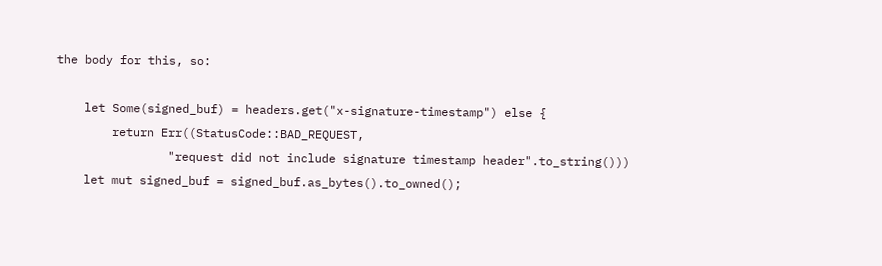the body for this, so:

    let Some(signed_buf) = headers.get("x-signature-timestamp") else {
        return Err((StatusCode::BAD_REQUEST,
                "request did not include signature timestamp header".to_string()))
    let mut signed_buf = signed_buf.as_bytes().to_owned();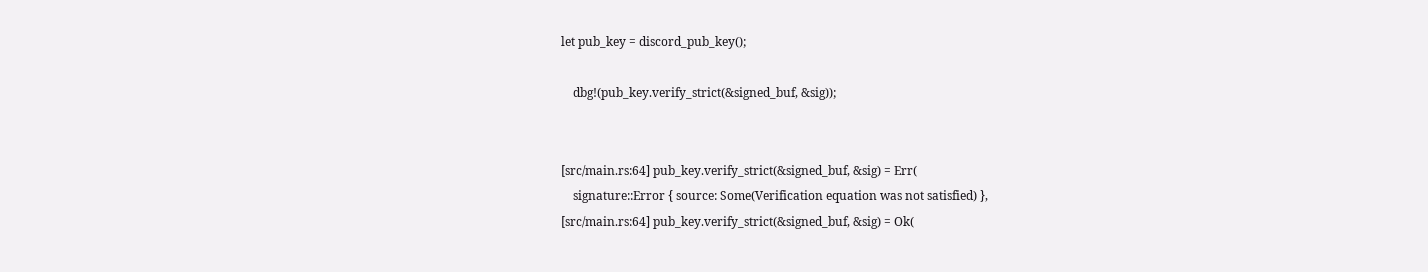let pub_key = discord_pub_key();

    dbg!(pub_key.verify_strict(&signed_buf, &sig));


[src/main.rs:64] pub_key.verify_strict(&signed_buf, &sig) = Err(
    signature::Error { source: Some(Verification equation was not satisfied) },
[src/main.rs:64] pub_key.verify_strict(&signed_buf, &sig) = Ok(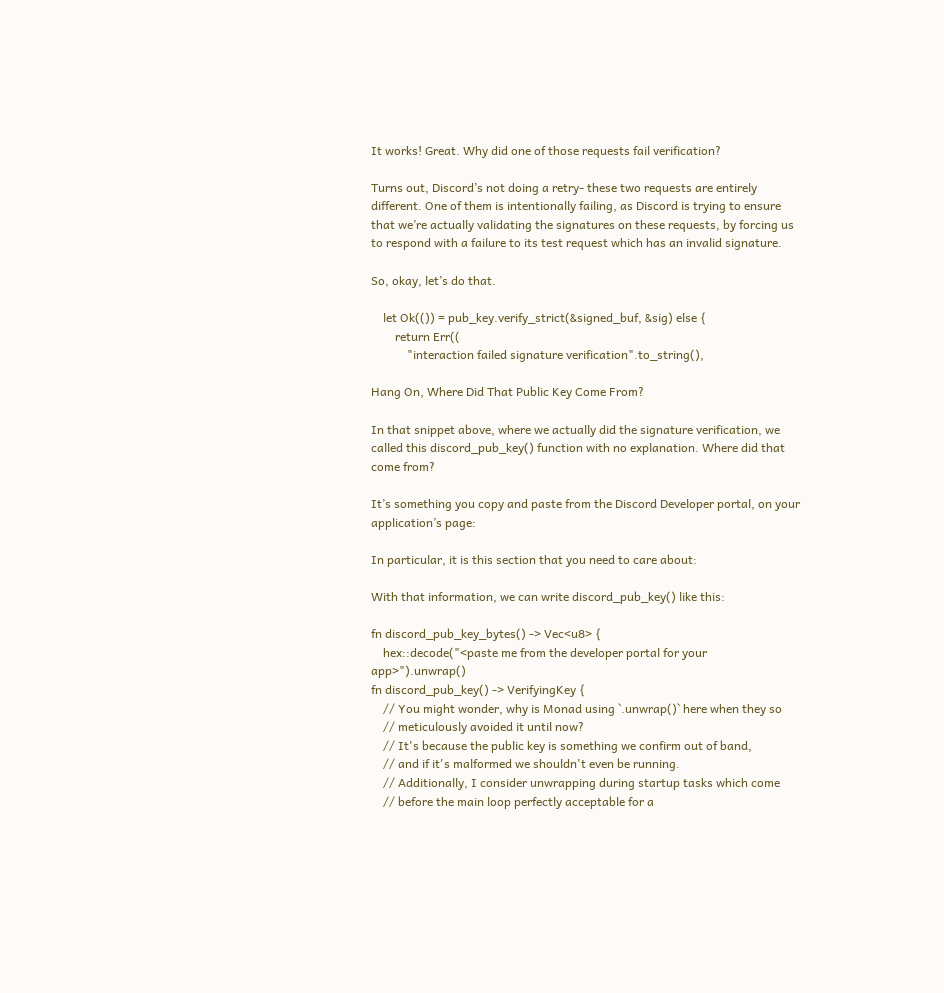It works! Great. Why did one of those requests fail verification?

Turns out, Discord’s not doing a retry- these two requests are entirely different. One of them is intentionally failing, as Discord is trying to ensure that we’re actually validating the signatures on these requests, by forcing us to respond with a failure to its test request which has an invalid signature.

So, okay, let’s do that.

    let Ok(()) = pub_key.verify_strict(&signed_buf, &sig) else {
        return Err((
            "interaction failed signature verification".to_string(),

Hang On, Where Did That Public Key Come From?

In that snippet above, where we actually did the signature verification, we called this discord_pub_key() function with no explanation. Where did that come from?

It’s something you copy and paste from the Discord Developer portal, on your application’s page:

In particular, it is this section that you need to care about:

With that information, we can write discord_pub_key() like this:

fn discord_pub_key_bytes() -> Vec<u8> {
    hex::decode("<paste me from the developer portal for your app>").unwrap()
fn discord_pub_key() -> VerifyingKey {
    // You might wonder, why is Monad using `.unwrap()` here when they so
    // meticulously avoided it until now?
    // It's because the public key is something we confirm out of band,
    // and if it's malformed we shouldn't even be running.
    // Additionally, I consider unwrapping during startup tasks which come
    // before the main loop perfectly acceptable for a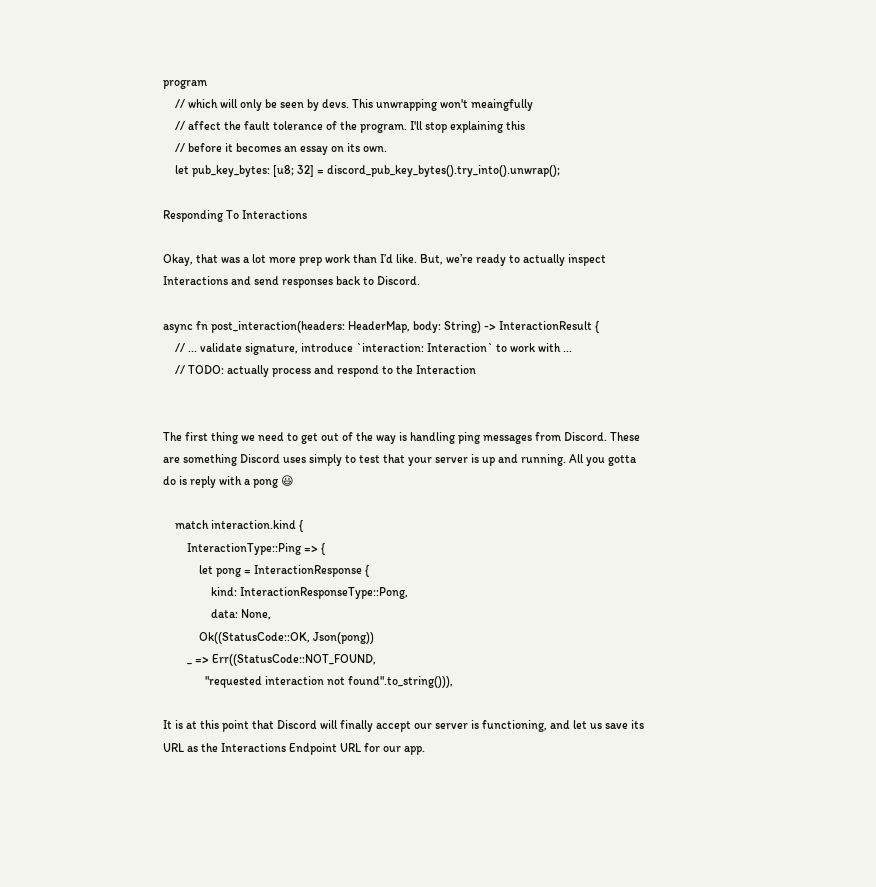program
    // which will only be seen by devs. This unwrapping won't meaingfully
    // affect the fault tolerance of the program. I'll stop explaining this
    // before it becomes an essay on its own.
    let pub_key_bytes: [u8; 32] = discord_pub_key_bytes().try_into().unwrap();

Responding To Interactions

Okay, that was a lot more prep work than I’d like. But, we’re ready to actually inspect Interactions and send responses back to Discord.

async fn post_interaction(headers: HeaderMap, body: String) -> InteractionResult {
    // ... validate signature, introduce `interaction: Interaction` to work with ...
    // TODO: actually process and respond to the Interaction


The first thing we need to get out of the way is handling ping messages from Discord. These are something Discord uses simply to test that your server is up and running. All you gotta do is reply with a pong 😃

    match interaction.kind {
        InteractionType::Ping => {
            let pong = InteractionResponse {
                kind: InteractionResponseType::Pong,
                data: None,
            Ok((StatusCode::OK, Json(pong))
        _ => Err((StatusCode::NOT_FOUND,
              "requested interaction not found".to_string())),

It is at this point that Discord will finally accept our server is functioning, and let us save its URL as the Interactions Endpoint URL for our app.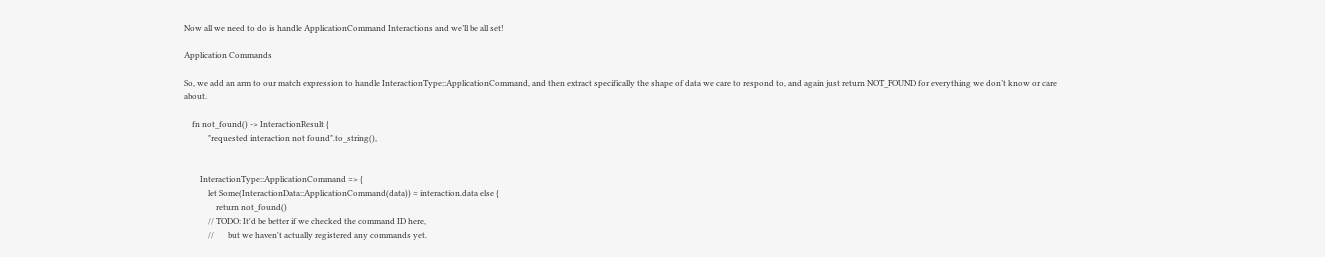Now all we need to do is handle ApplicationCommand Interactions and we’ll be all set!

Application Commands

So, we add an arm to our match expression to handle InteractionType::ApplicationCommand, and then extract specifically the shape of data we care to respond to, and again just return NOT_FOUND for everything we don’t know or care about.

    fn not_found() -> InteractionResult {
            "requested interaction not found".to_string(),


        InteractionType::ApplicationCommand => {
            let Some(InteractionData::ApplicationCommand(data)) = interaction.data else {
                return not_found()
            // TODO: It'd be better if we checked the command ID here,
            //       but we haven't actually registered any commands yet.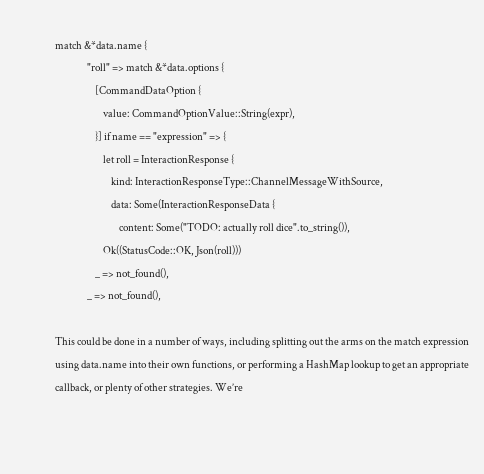match &*data.name {
                "roll" => match &*data.options {
                    [CommandDataOption {
                        value: CommandOptionValue::String(expr),
                    }] if name == "expression" => {
                        let roll = InteractionResponse {
                            kind: InteractionResponseType::ChannelMessageWithSource,
                            data: Some(InteractionResponseData {
                                content: Some("TODO: actually roll dice".to_string()),
                        Ok((StatusCode::OK, Json(roll)))
                    _ => not_found(),
                _ => not_found(),

This could be done in a number of ways, including splitting out the arms on the match expression using data.name into their own functions, or performing a HashMap lookup to get an appropriate callback, or plenty of other strategies. We’re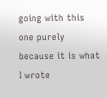going with this one purely because it is what I wrote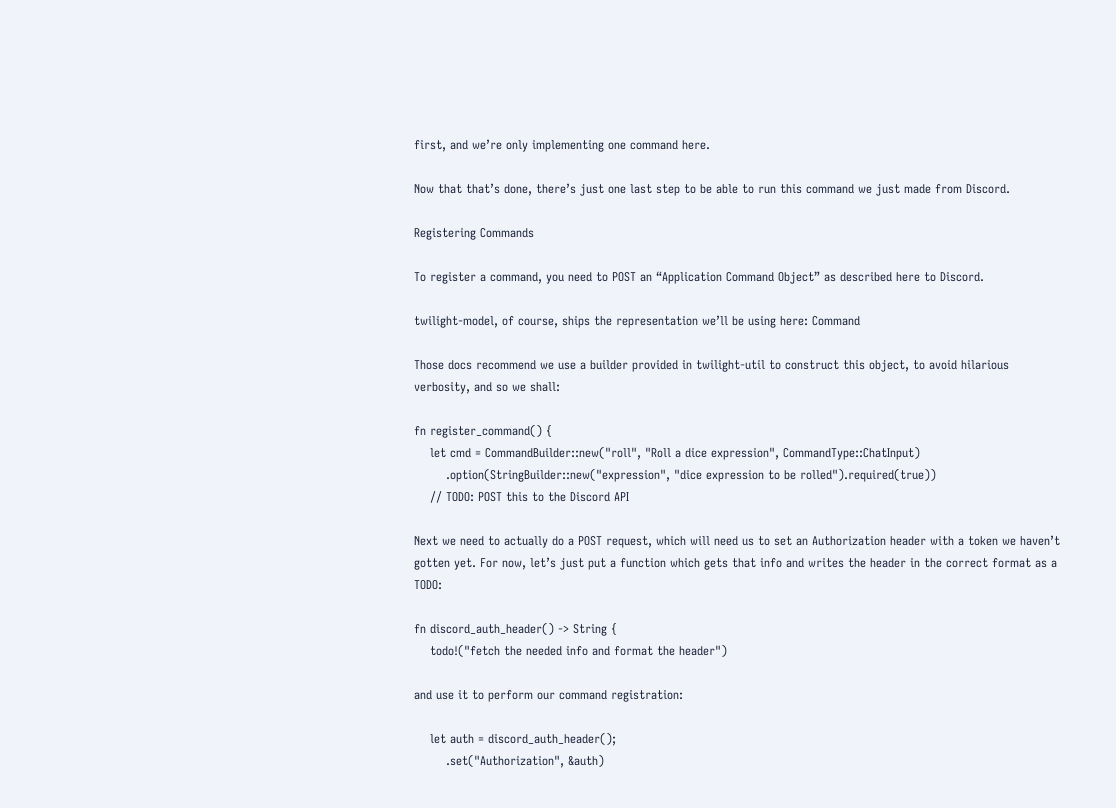first, and we’re only implementing one command here.

Now that that’s done, there’s just one last step to be able to run this command we just made from Discord.

Registering Commands

To register a command, you need to POST an “Application Command Object” as described here to Discord.

twilight-model, of course, ships the representation we’ll be using here: Command

Those docs recommend we use a builder provided in twilight-util to construct this object, to avoid hilarious verbosity, and so we shall:

fn register_command() {
    let cmd = CommandBuilder::new("roll", "Roll a dice expression", CommandType::ChatInput)
        .option(StringBuilder::new("expression", "dice expression to be rolled").required(true))
    // TODO: POST this to the Discord API

Next we need to actually do a POST request, which will need us to set an Authorization header with a token we haven’t gotten yet. For now, let’s just put a function which gets that info and writes the header in the correct format as a TODO:

fn discord_auth_header() -> String {
    todo!("fetch the needed info and format the header")

and use it to perform our command registration:

    let auth = discord_auth_header();
        .set("Authorization", &auth)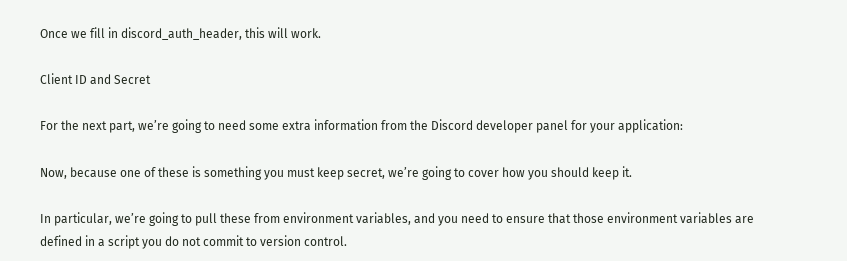Once we fill in discord_auth_header, this will work.

Client ID and Secret

For the next part, we’re going to need some extra information from the Discord developer panel for your application:

Now, because one of these is something you must keep secret, we’re going to cover how you should keep it.

In particular, we’re going to pull these from environment variables, and you need to ensure that those environment variables are defined in a script you do not commit to version control.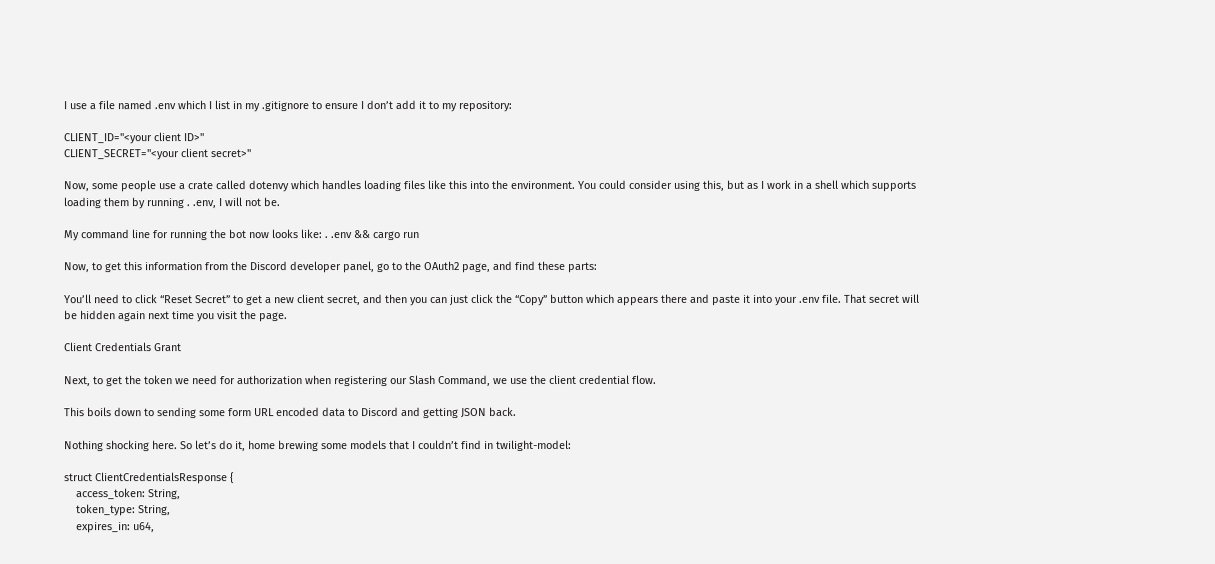I use a file named .env which I list in my .gitignore to ensure I don’t add it to my repository:

CLIENT_ID="<your client ID>"
CLIENT_SECRET="<your client secret>"

Now, some people use a crate called dotenvy which handles loading files like this into the environment. You could consider using this, but as I work in a shell which supports loading them by running . .env, I will not be.

My command line for running the bot now looks like: . .env && cargo run

Now, to get this information from the Discord developer panel, go to the OAuth2 page, and find these parts:

You’ll need to click “Reset Secret” to get a new client secret, and then you can just click the “Copy” button which appears there and paste it into your .env file. That secret will be hidden again next time you visit the page.

Client Credentials Grant

Next, to get the token we need for authorization when registering our Slash Command, we use the client credential flow.

This boils down to sending some form URL encoded data to Discord and getting JSON back.

Nothing shocking here. So let’s do it, home brewing some models that I couldn’t find in twilight-model:

struct ClientCredentialsResponse {
    access_token: String,
    token_type: String,
    expires_in: u64,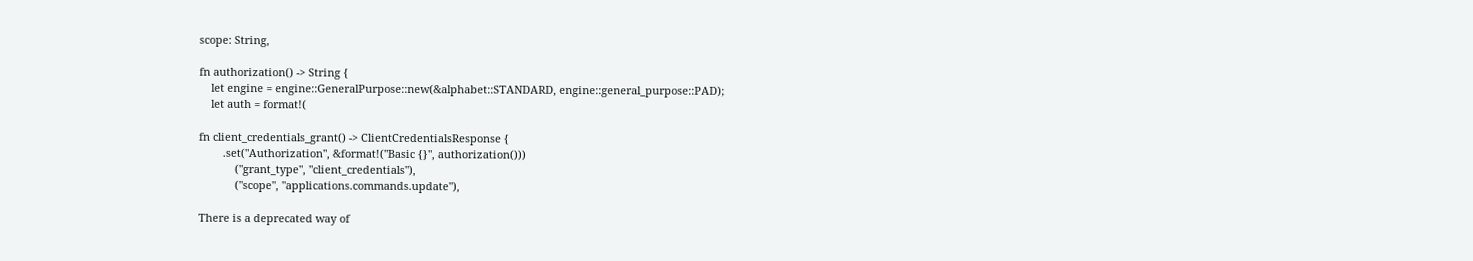scope: String,

fn authorization() -> String {
    let engine = engine::GeneralPurpose::new(&alphabet::STANDARD, engine::general_purpose::PAD);
    let auth = format!(

fn client_credentials_grant() -> ClientCredentialsResponse {
        .set("Authorization", &format!("Basic {}", authorization()))
            ("grant_type", "client_credentials"),
            ("scope", "applications.commands.update"),

There is a deprecated way of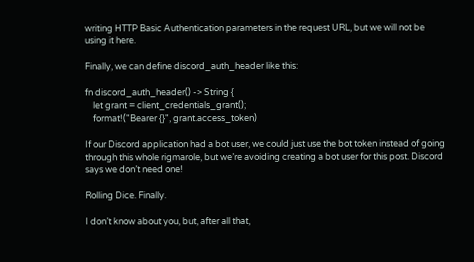writing HTTP Basic Authentication parameters in the request URL, but we will not be using it here.

Finally, we can define discord_auth_header like this:

fn discord_auth_header() -> String {
    let grant = client_credentials_grant();
    format!("Bearer {}", grant.access_token)

If our Discord application had a bot user, we could just use the bot token instead of going through this whole rigmarole, but we’re avoiding creating a bot user for this post. Discord says we don’t need one!

Rolling Dice. Finally.

I don’t know about you, but, after all that,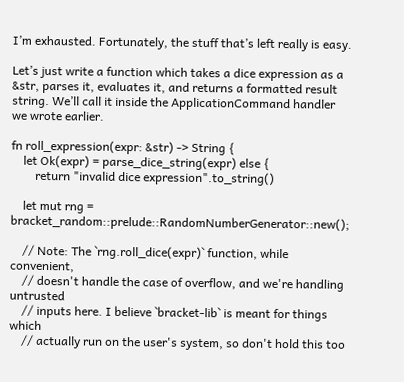I’m exhausted. Fortunately, the stuff that’s left really is easy.

Let’s just write a function which takes a dice expression as a &str, parses it, evaluates it, and returns a formatted result string. We’ll call it inside the ApplicationCommand handler we wrote earlier.

fn roll_expression(expr: &str) -> String {
    let Ok(expr) = parse_dice_string(expr) else {
        return "invalid dice expression".to_string()

    let mut rng = bracket_random::prelude::RandomNumberGenerator::new();

    // Note: The `rng.roll_dice(expr)` function, while convenient,
    // doesn't handle the case of overflow, and we're handling untrusted
    // inputs here. I believe `bracket-lib` is meant for things which
    // actually run on the user's system, so don't hold this too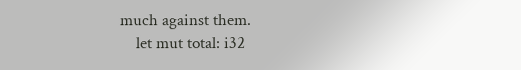much against them.
    let mut total: i32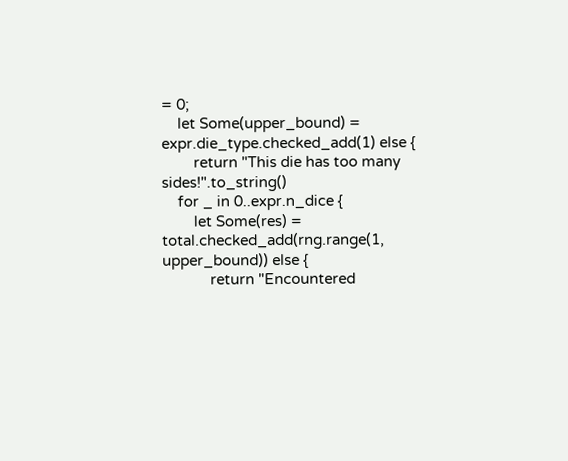= 0;
    let Some(upper_bound) = expr.die_type.checked_add(1) else {
        return "This die has too many sides!".to_string()
    for _ in 0..expr.n_dice {
        let Some(res) = total.checked_add(rng.range(1, upper_bound)) else {
            return "Encountered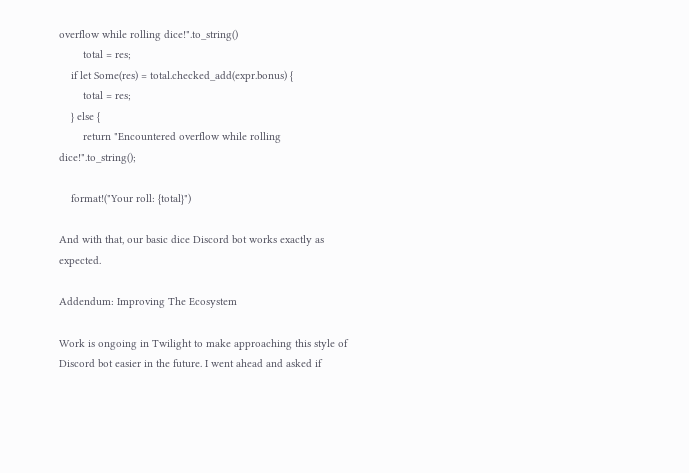overflow while rolling dice!".to_string()
        total = res;
    if let Some(res) = total.checked_add(expr.bonus) {
        total = res;
    } else {
        return "Encountered overflow while rolling dice!".to_string();

    format!("Your roll: {total}")

And with that, our basic dice Discord bot works exactly as expected.

Addendum: Improving The Ecosystem

Work is ongoing in Twilight to make approaching this style of Discord bot easier in the future. I went ahead and asked if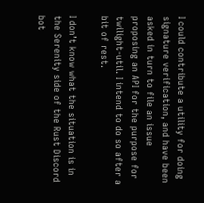I could contribute a utility for doing signature verification, and have been asked in turn to file an issue proposing an API for the purpose for twilight-util. I intend to do so after a bit of rest.

I don’t know what the situation is in the Serenity side of the Rust Discord bot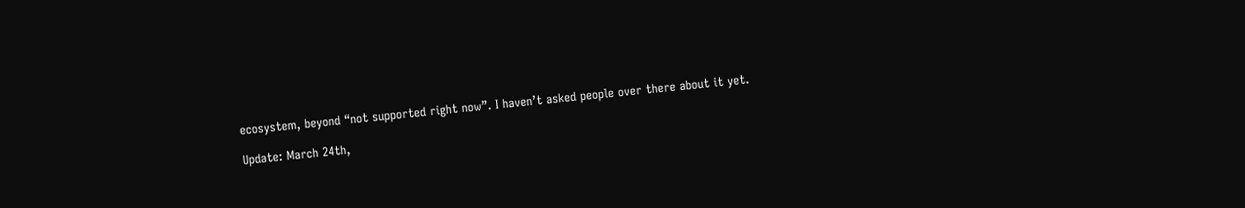ecosystem, beyond “not supported right now”. I haven’t asked people over there about it yet.

Update: March 24th,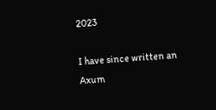2023

I have since written an Axum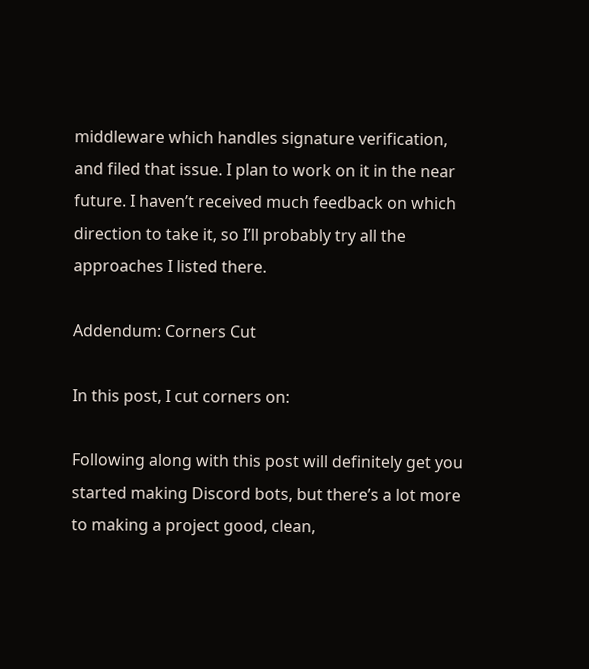middleware which handles signature verification, and filed that issue. I plan to work on it in the near future. I haven’t received much feedback on which direction to take it, so I’ll probably try all the approaches I listed there.

Addendum: Corners Cut

In this post, I cut corners on:

Following along with this post will definitely get you started making Discord bots, but there’s a lot more to making a project good, clean,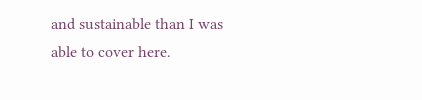and sustainable than I was able to cover here.